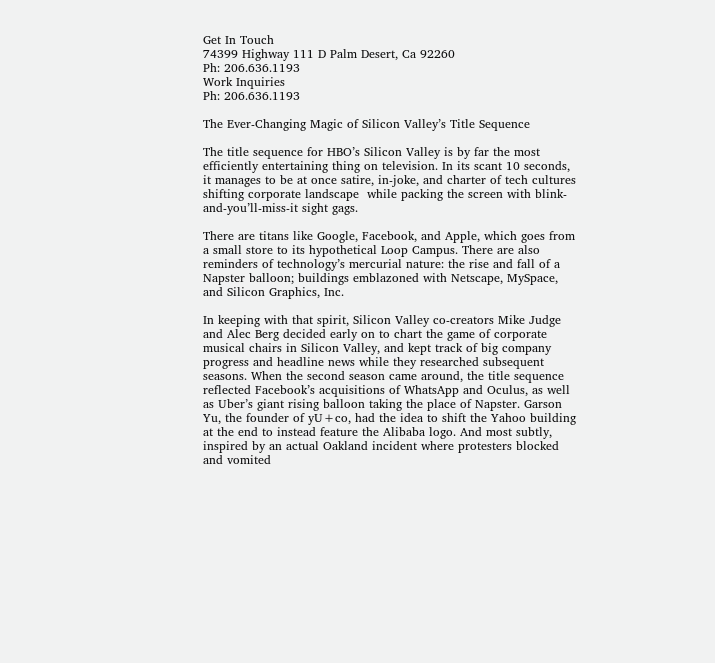Get In Touch
74399 Highway 111 D Palm Desert, Ca 92260
Ph: 206.636.1193
Work Inquiries
Ph: 206.636.1193

The Ever-Changing Magic of Silicon Valley’s Title Sequence

The title sequence for HBO’s Silicon Valley is by far the most efficiently entertaining thing on television. In its scant 10 seconds, it manages to be at once satire, in-joke, and charter of tech cultures shifting corporate landscape  while packing the screen with blink-and-you’ll-miss-it sight gags.

There are titans like Google, Facebook, and Apple, which goes from a small store to its hypothetical Loop Campus. There are also reminders of technology’s mercurial nature: the rise and fall of a Napster balloon; buildings emblazoned with Netscape, MySpace, and Silicon Graphics, Inc.

In keeping with that spirit, Silicon Valley co-creators Mike Judge and Alec Berg decided early on to chart the game of corporate musical chairs in Silicon Valley, and kept track of big company progress and headline news while they researched subsequent seasons. When the second season came around, the title sequence reflected Facebook’s acquisitions of WhatsApp and Oculus, as well as Uber’s giant rising balloon taking the place of Napster. Garson Yu, the founder of yU+co, had the idea to shift the Yahoo building at the end to instead feature the Alibaba logo. And most subtly, inspired by an actual Oakland incident where protesters blocked and vomited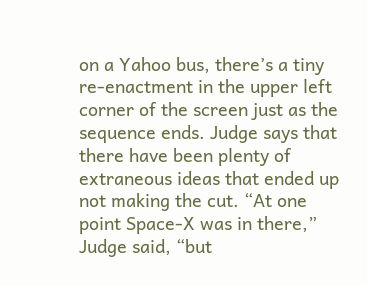on a Yahoo bus, there’s a tiny re-enactment in the upper left corner of the screen just as the sequence ends. Judge says that there have been plenty of extraneous ideas that ended up not making the cut. “At one point Space-X was in there,” Judge said, “but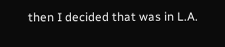then I decided that was in L.A.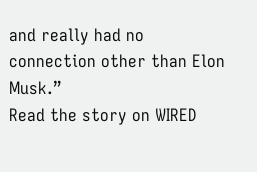and really had no connection other than Elon Musk.”
Read the story on WIRED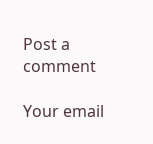Post a comment

Your email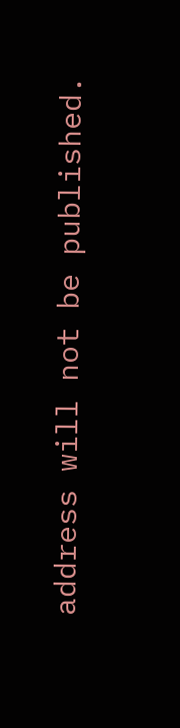address will not be published.